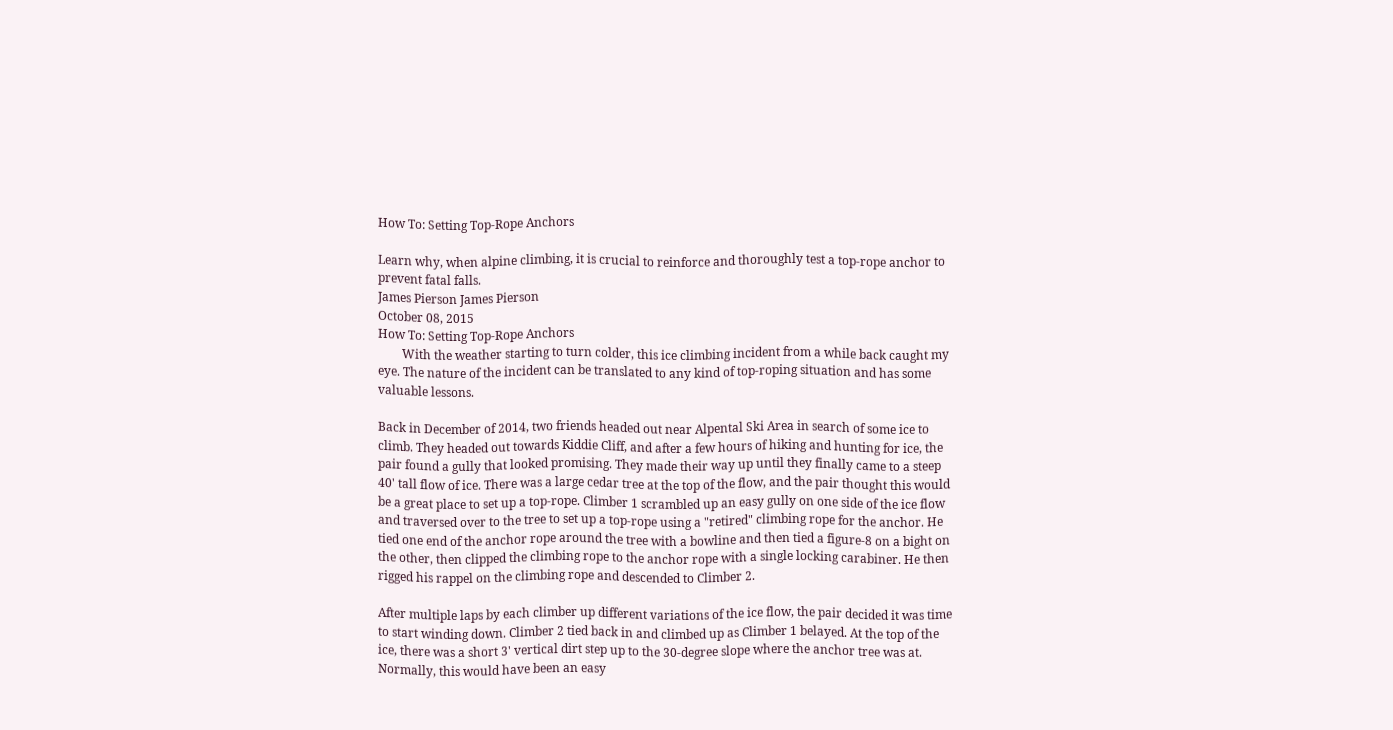How To: Setting Top-Rope Anchors

Learn why, when alpine climbing, it is crucial to reinforce and thoroughly test a top-rope anchor to prevent fatal falls.
James Pierson James Pierson
October 08, 2015
How To: Setting Top-Rope Anchors
        With the weather starting to turn colder, this ice climbing incident from a while back caught my eye. The nature of the incident can be translated to any kind of top-roping situation and has some valuable lessons.

Back in December of 2014, two friends headed out near Alpental Ski Area in search of some ice to climb. They headed out towards Kiddie Cliff, and after a few hours of hiking and hunting for ice, the pair found a gully that looked promising. They made their way up until they finally came to a steep 40' tall flow of ice. There was a large cedar tree at the top of the flow, and the pair thought this would be a great place to set up a top-rope. Climber 1 scrambled up an easy gully on one side of the ice flow and traversed over to the tree to set up a top-rope using a "retired" climbing rope for the anchor. He tied one end of the anchor rope around the tree with a bowline and then tied a figure-8 on a bight on the other, then clipped the climbing rope to the anchor rope with a single locking carabiner. He then rigged his rappel on the climbing rope and descended to Climber 2.

After multiple laps by each climber up different variations of the ice flow, the pair decided it was time to start winding down. Climber 2 tied back in and climbed up as Climber 1 belayed. At the top of the ice, there was a short 3' vertical dirt step up to the 30-degree slope where the anchor tree was at. Normally, this would have been an easy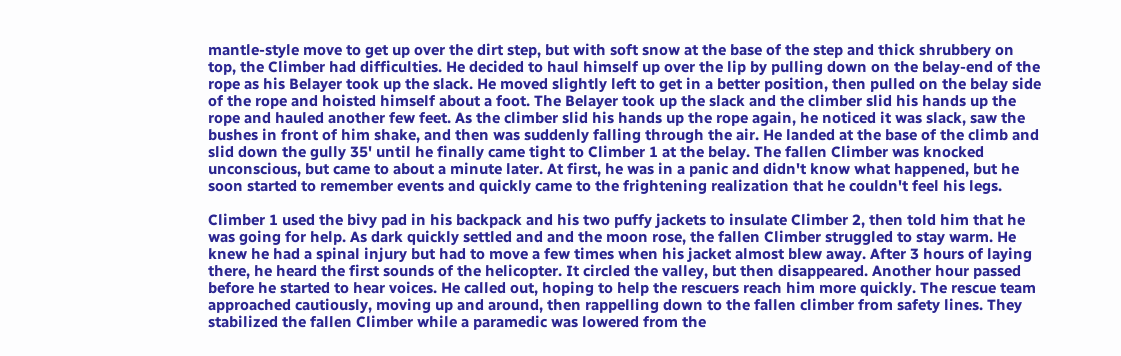mantle-style move to get up over the dirt step, but with soft snow at the base of the step and thick shrubbery on top, the Climber had difficulties. He decided to haul himself up over the lip by pulling down on the belay-end of the rope as his Belayer took up the slack. He moved slightly left to get in a better position, then pulled on the belay side of the rope and hoisted himself about a foot. The Belayer took up the slack and the climber slid his hands up the rope and hauled another few feet. As the climber slid his hands up the rope again, he noticed it was slack, saw the bushes in front of him shake, and then was suddenly falling through the air. He landed at the base of the climb and slid down the gully 35' until he finally came tight to Climber 1 at the belay. The fallen Climber was knocked unconscious, but came to about a minute later. At first, he was in a panic and didn't know what happened, but he soon started to remember events and quickly came to the frightening realization that he couldn't feel his legs.

Climber 1 used the bivy pad in his backpack and his two puffy jackets to insulate Climber 2, then told him that he was going for help. As dark quickly settled and and the moon rose, the fallen Climber struggled to stay warm. He knew he had a spinal injury but had to move a few times when his jacket almost blew away. After 3 hours of laying there, he heard the first sounds of the helicopter. It circled the valley, but then disappeared. Another hour passed before he started to hear voices. He called out, hoping to help the rescuers reach him more quickly. The rescue team approached cautiously, moving up and around, then rappelling down to the fallen climber from safety lines. They stabilized the fallen Climber while a paramedic was lowered from the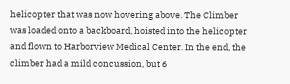helicopter that was now hovering above. The Climber was loaded onto a backboard, hoisted into the helicopter and flown to Harborview Medical Center. In the end, the climber had a mild concussion, but 6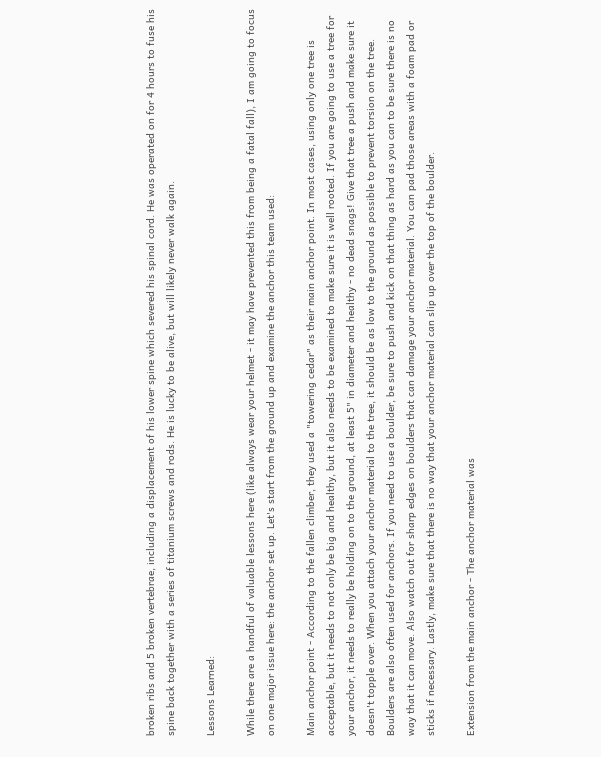broken ribs and 5 broken vertebrae, including a displacement of his lower spine which severed his spinal cord. He was operated on for 4 hours to fuse his spine back together with a series of titanium screws and rods. He is lucky to be alive, but will likely never walk again.

Lessons Learned:

While there are a handful of valuable lessons here (like always wear your helmet - it may have prevented this from being a fatal fall), I am going to focus on one major issue here: the anchor set up. Let's start from the ground up and examine the anchor this team used:

Main anchor point - According to the fallen climber, they used a "towering cedar" as their main anchor point. In most cases, using only one tree is acceptable, but it needs to not only be big and healthy, but it also needs to be examined to make sure it is well rooted. If you are going to use a tree for your anchor, it needs to really be holding on to the ground, at least 5" in diameter and healthy - no dead snags! Give that tree a push and make sure it doesn't topple over. When you attach your anchor material to the tree, it should be as low to the ground as possible to prevent torsion on the tree. Boulders are also often used for anchors. If you need to use a boulder, be sure to push and kick on that thing as hard as you can to be sure there is no way that it can move. Also watch out for sharp edges on boulders that can damage your anchor material. You can pad those areas with a foam pad or sticks if necessary. Lastly, make sure that there is no way that your anchor material can slip up over the top of the boulder.

Extension from the main anchor - The anchor material was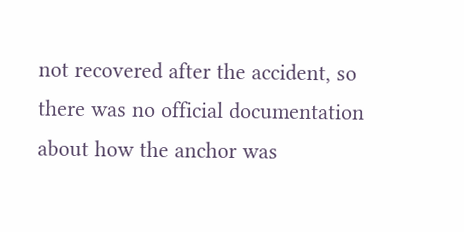not recovered after the accident, so there was no official documentation about how the anchor was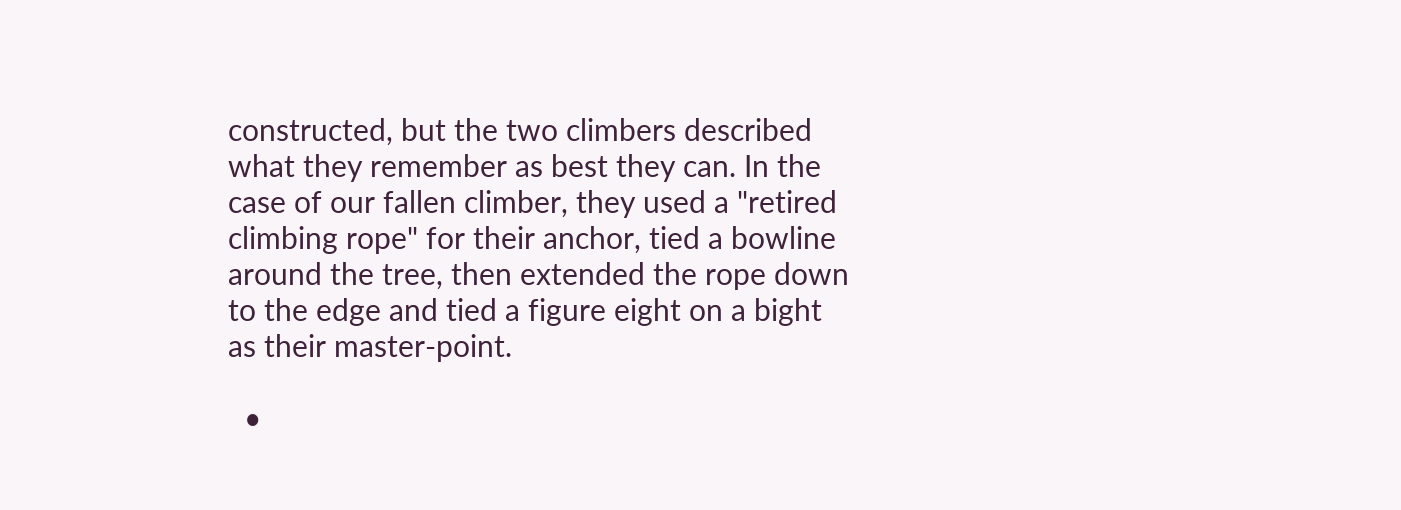constructed, but the two climbers described what they remember as best they can. In the case of our fallen climber, they used a "retired climbing rope" for their anchor, tied a bowline around the tree, then extended the rope down to the edge and tied a figure eight on a bight as their master-point.

  •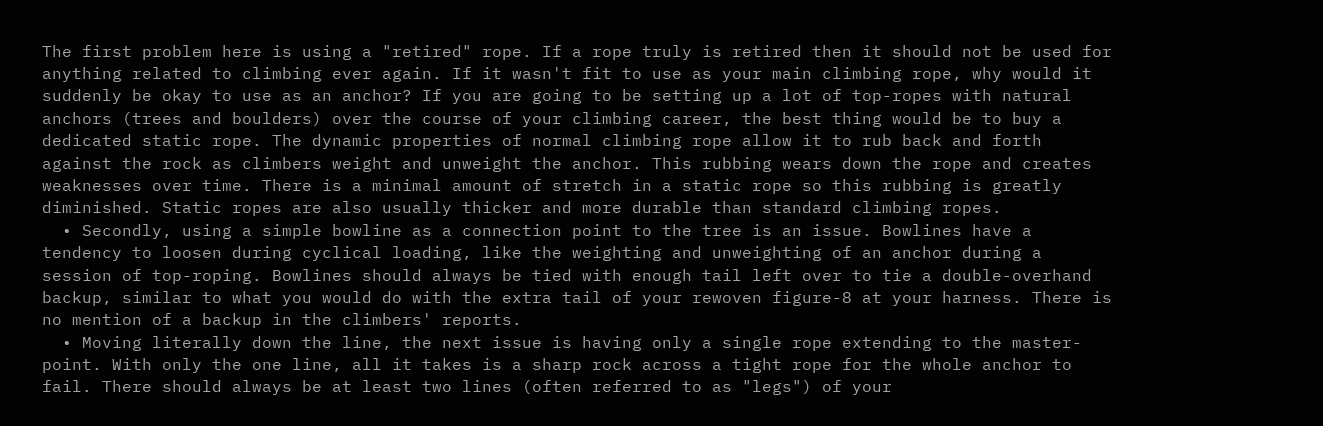The first problem here is using a "retired" rope. If a rope truly is retired then it should not be used for anything related to climbing ever again. If it wasn't fit to use as your main climbing rope, why would it suddenly be okay to use as an anchor? If you are going to be setting up a lot of top-ropes with natural anchors (trees and boulders) over the course of your climbing career, the best thing would be to buy a dedicated static rope. The dynamic properties of normal climbing rope allow it to rub back and forth against the rock as climbers weight and unweight the anchor. This rubbing wears down the rope and creates weaknesses over time. There is a minimal amount of stretch in a static rope so this rubbing is greatly diminished. Static ropes are also usually thicker and more durable than standard climbing ropes.
  • Secondly, using a simple bowline as a connection point to the tree is an issue. Bowlines have a tendency to loosen during cyclical loading, like the weighting and unweighting of an anchor during a session of top-roping. Bowlines should always be tied with enough tail left over to tie a double-overhand backup, similar to what you would do with the extra tail of your rewoven figure-8 at your harness. There is no mention of a backup in the climbers' reports.
  • Moving literally down the line, the next issue is having only a single rope extending to the master-point. With only the one line, all it takes is a sharp rock across a tight rope for the whole anchor to fail. There should always be at least two lines (often referred to as "legs") of your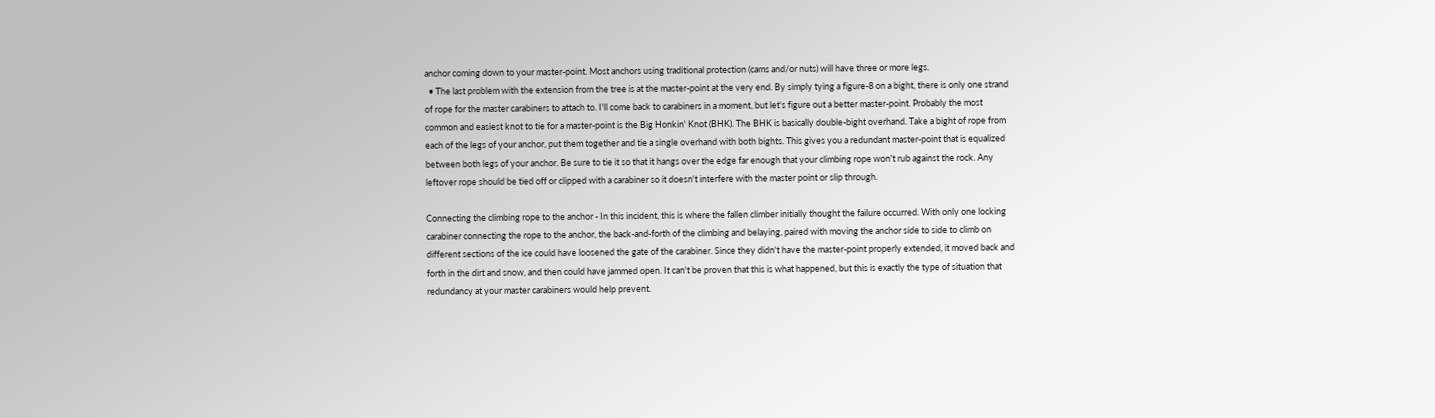anchor coming down to your master-point. Most anchors using traditional protection (cams and/or nuts) will have three or more legs.
  • The last problem with the extension from the tree is at the master-point at the very end. By simply tying a figure-8 on a bight, there is only one strand of rope for the master carabiners to attach to. I'll come back to carabiners in a moment, but let's figure out a better master-point. Probably the most common and easiest knot to tie for a master-point is the Big Honkin' Knot (BHK). The BHK is basically double-bight overhand. Take a bight of rope from each of the legs of your anchor, put them together and tie a single overhand with both bights. This gives you a redundant master-point that is equalized between both legs of your anchor. Be sure to tie it so that it hangs over the edge far enough that your climbing rope won't rub against the rock. Any leftover rope should be tied off or clipped with a carabiner so it doesn't interfere with the master point or slip through.

Connecting the climbing rope to the anchor - In this incident, this is where the fallen climber initially thought the failure occurred. With only one locking carabiner connecting the rope to the anchor, the back-and-forth of the climbing and belaying, paired with moving the anchor side to side to climb on different sections of the ice could have loosened the gate of the carabiner. Since they didn't have the master-point properly extended, it moved back and forth in the dirt and snow, and then could have jammed open. It can't be proven that this is what happened, but this is exactly the type of situation that redundancy at your master carabiners would help prevent.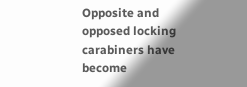Opposite and opposed locking carabiners have become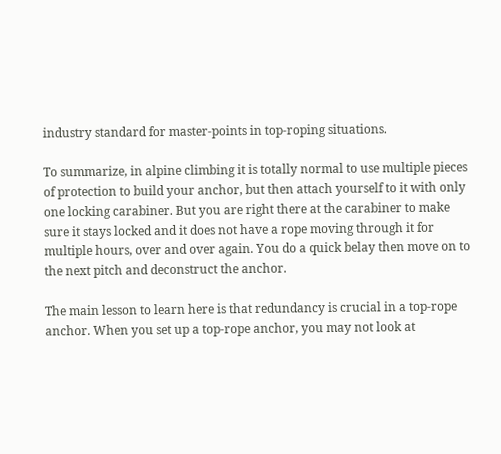industry standard for master-points in top-roping situations.

To summarize, in alpine climbing it is totally normal to use multiple pieces of protection to build your anchor, but then attach yourself to it with only one locking carabiner. But you are right there at the carabiner to make sure it stays locked and it does not have a rope moving through it for multiple hours, over and over again. You do a quick belay then move on to the next pitch and deconstruct the anchor.

The main lesson to learn here is that redundancy is crucial in a top-rope anchor. When you set up a top-rope anchor, you may not look at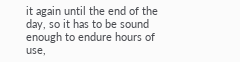it again until the end of the day, so it has to be sound enough to endure hours of use,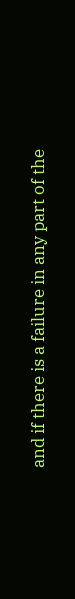and if there is a failure in any part of the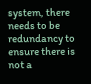system, there needs to be redundancy to ensure there is not a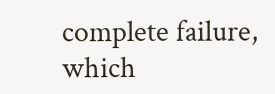complete failure, which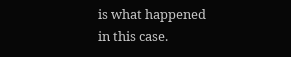is what happened in this case.